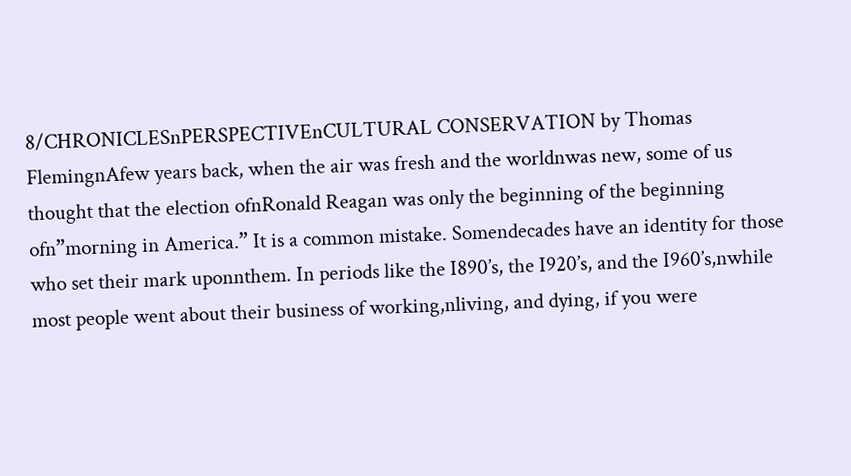8/CHRONICLESnPERSPECTIVEnCULTURAL CONSERVATION by Thomas FlemingnAfew years back, when the air was fresh and the worldnwas new, some of us thought that the election ofnRonald Reagan was only the beginning of the beginning ofn”morning in America.” It is a common mistake. Somendecades have an identity for those who set their mark uponnthem. In periods like the I890’s, the I920’s, and the I960’s,nwhile most people went about their business of working,nliving, and dying, if you were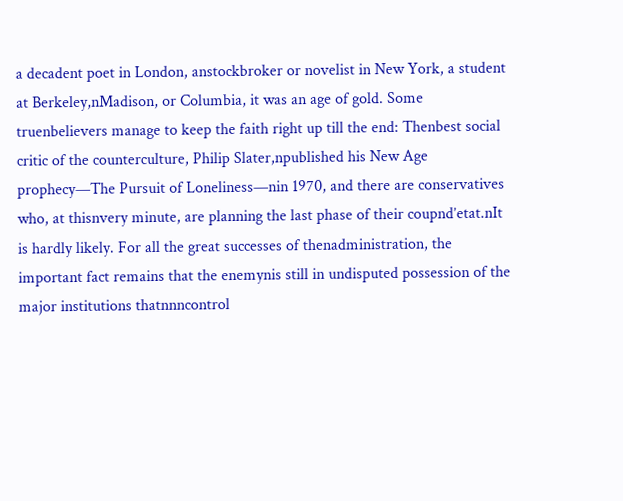a decadent poet in London, anstockbroker or novelist in New York, a student at Berkeley,nMadison, or Columbia, it was an age of gold. Some truenbelievers manage to keep the faith right up till the end: Thenbest social critic of the counterculture, Philip Slater,npublished his New Age prophecy—The Pursuit of Loneliness—nin 1970, and there are conservatives who, at thisnvery minute, are planning the last phase of their coupnd’etat.nIt is hardly likely. For all the great successes of thenadministration, the important fact remains that the enemynis still in undisputed possession of the major institutions thatnnncontrol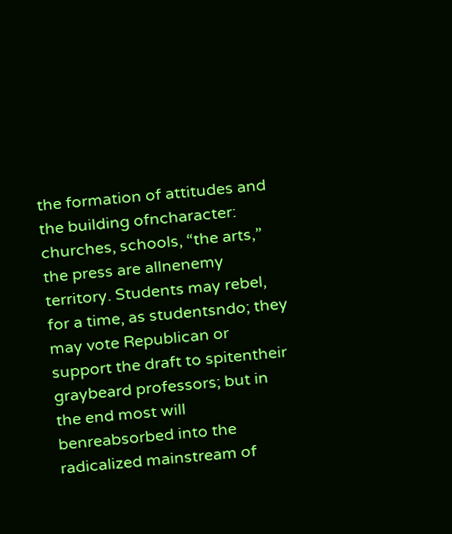the formation of attitudes and the building ofncharacter: churches, schools, “the arts,” the press are allnenemy territory. Students may rebel, for a time, as studentsndo; they may vote Republican or support the draft to spitentheir graybeard professors; but in the end most will benreabsorbed into the radicalized mainstream of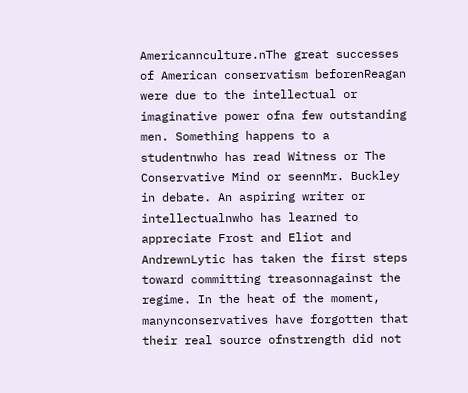Americannculture.nThe great successes of American conservatism beforenReagan were due to the intellectual or imaginative power ofna few outstanding men. Something happens to a studentnwho has read Witness or The Conservative Mind or seennMr. Buckley in debate. An aspiring writer or intellectualnwho has learned to appreciate Frost and Eliot and AndrewnLytic has taken the first steps toward committing treasonnagainst the regime. In the heat of the moment, manynconservatives have forgotten that their real source ofnstrength did not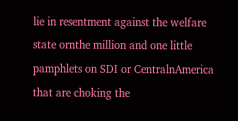lie in resentment against the welfare state ornthe million and one little pamphlets on SDI or CentralnAmerica that are choking the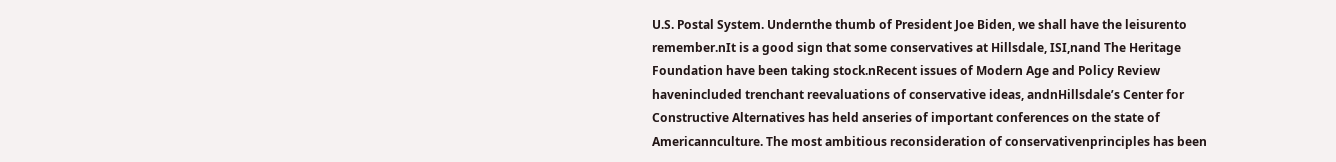U.S. Postal System. Undernthe thumb of President Joe Biden, we shall have the leisurento remember.nIt is a good sign that some conservatives at Hillsdale, ISI,nand The Heritage Foundation have been taking stock.nRecent issues of Modern Age and Policy Review havenincluded trenchant reevaluations of conservative ideas, andnHillsdale’s Center for Constructive Alternatives has held anseries of important conferences on the state of Americannculture. The most ambitious reconsideration of conservativenprinciples has been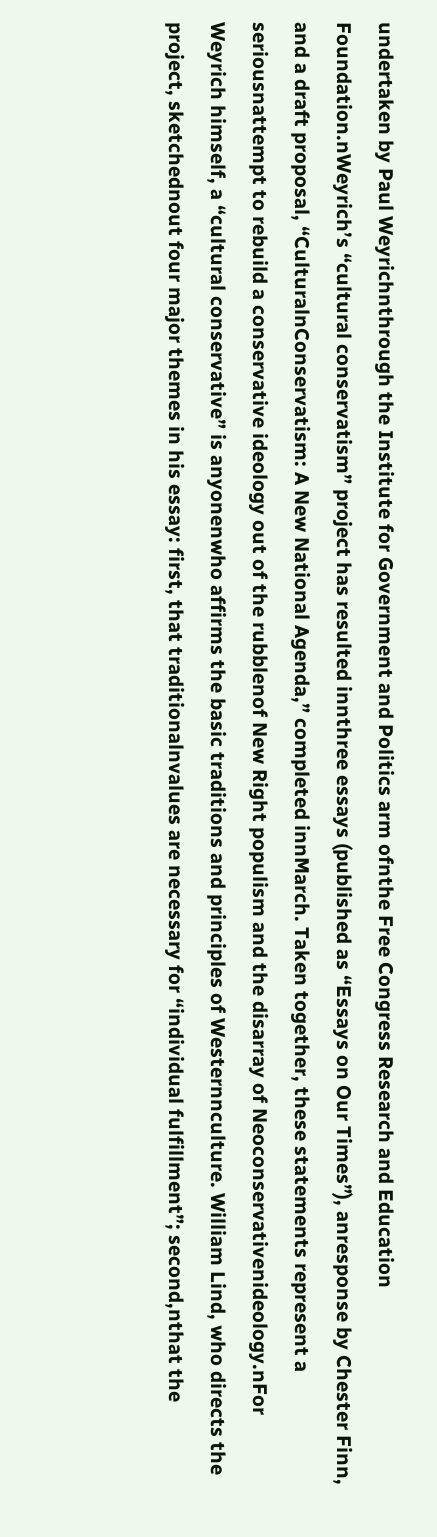undertaken by Paul Weyrichnthrough the Institute for Government and Politics arm ofnthe Free Congress Research and Education Foundation.nWeyrich’s “cultural conservatism” project has resulted innthree essays (published as “Essays on Our Times”), anresponse by Chester Finn, and a draft proposal, “CulturalnConservatism: A New National Agenda,” completed innMarch. Taken together, these statements represent a seriousnattempt to rebuild a conservative ideology out of the rubblenof New Right populism and the disarray of Neoconservativenideology.nFor Weyrich himself, a “cultural conservative” is anyonenwho affirms the basic traditions and principles of Westernnculture. William Lind, who directs the project, sketchednout four major themes in his essay: first, that traditionalnvalues are necessary for “individual fulfillment”; second,nthat the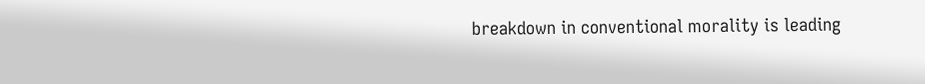breakdown in conventional morality is leading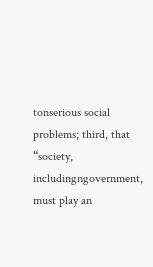tonserious social problems; third, that “society, includingngovernment, must play an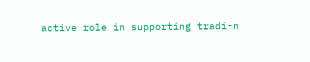active role in supporting tradi-n